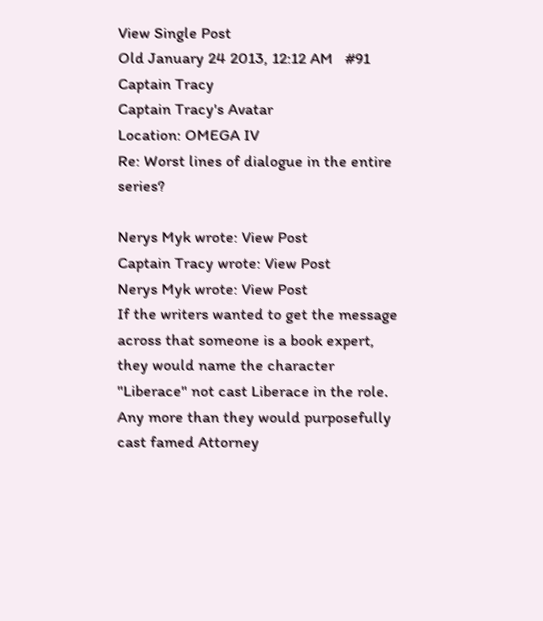View Single Post
Old January 24 2013, 12:12 AM   #91
Captain Tracy
Captain Tracy's Avatar
Location: OMEGA IV
Re: Worst lines of dialogue in the entire series?

Nerys Myk wrote: View Post
Captain Tracy wrote: View Post
Nerys Myk wrote: View Post
If the writers wanted to get the message across that someone is a book expert, they would name the character "Liberace" not cast Liberace in the role.
Any more than they would purposefully cast famed Attorney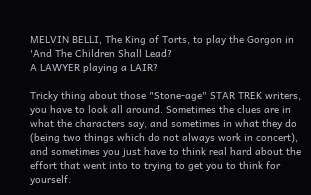MELVIN BELLI, The King of Torts, to play the Gorgon in 'And The Children Shall Lead?
A LAWYER playing a LAIR?

Tricky thing about those "Stone-age" STAR TREK writers, you have to look all around. Sometimes the clues are in what the characters say, and sometimes in what they do (being two things which do not always work in concert), and sometimes you just have to think real hard about the effort that went into to trying to get you to think for yourself.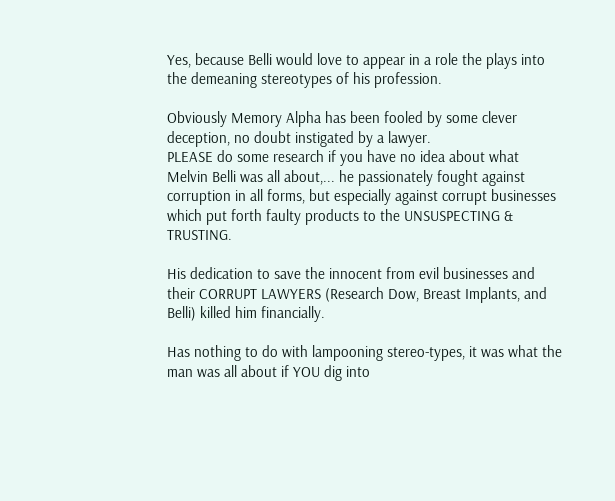Yes, because Belli would love to appear in a role the plays into the demeaning stereotypes of his profession.

Obviously Memory Alpha has been fooled by some clever deception, no doubt instigated by a lawyer.
PLEASE do some research if you have no idea about what Melvin Belli was all about,... he passionately fought against corruption in all forms, but especially against corrupt businesses which put forth faulty products to the UNSUSPECTING & TRUSTING.

His dedication to save the innocent from evil businesses and their CORRUPT LAWYERS (Research Dow, Breast Implants, and Belli) killed him financially.

Has nothing to do with lampooning stereo-types, it was what the man was all about if YOU dig into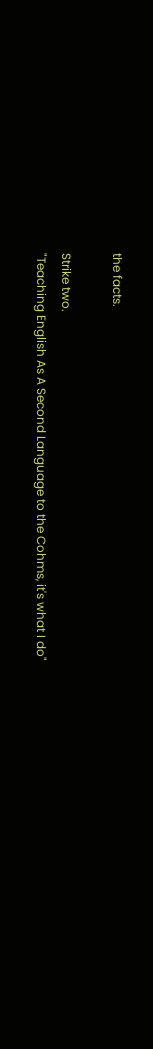the facts.

Strike two.
"Teaching English As A Second Language to the Cohms, it's what I do"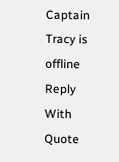Captain Tracy is offline   Reply With Quote